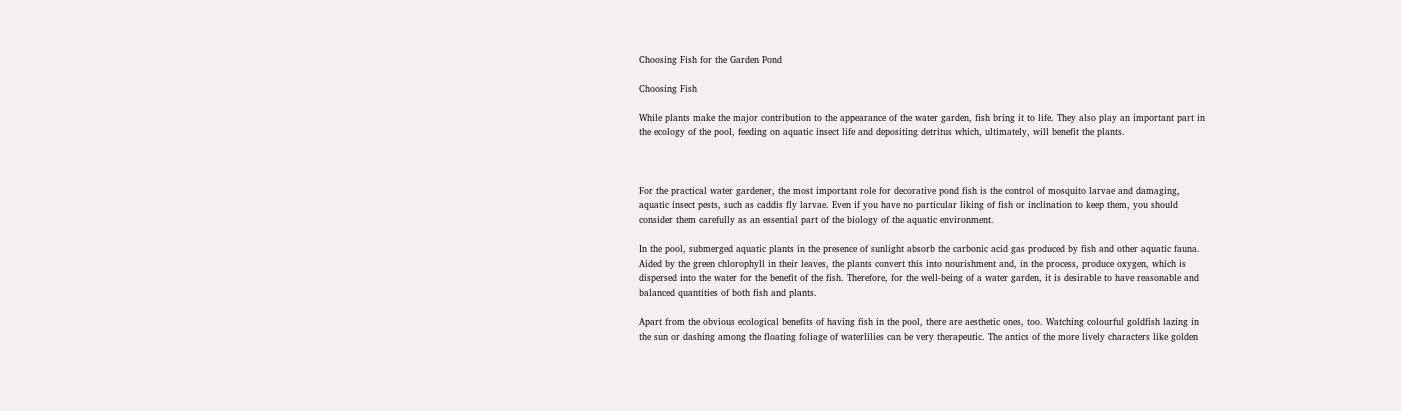Choosing Fish for the Garden Pond

Choosing Fish

While plants make the major contribution to the appearance of the water garden, fish bring it to life. They also play an important part in the ecology of the pool, feeding on aquatic insect life and depositing detritus which, ultimately, will benefit the plants.



For the practical water gardener, the most important role for decorative pond fish is the control of mosquito larvae and damaging, aquatic insect pests, such as caddis fly larvae. Even if you have no particular liking of fish or inclination to keep them, you should consider them carefully as an essential part of the biology of the aquatic environment.

In the pool, submerged aquatic plants in the presence of sunlight absorb the carbonic acid gas produced by fish and other aquatic fauna. Aided by the green chlorophyll in their leaves, the plants convert this into nourishment and, in the process, produce oxygen, which is dispersed into the water for the benefit of the fish. Therefore, for the well-being of a water garden, it is desirable to have reasonable and balanced quantities of both fish and plants.

Apart from the obvious ecological benefits of having fish in the pool, there are aesthetic ones, too. Watching colourful goldfish lazing in the sun or dashing among the floating foliage of waterlilies can be very therapeutic. The antics of the more lively characters like golden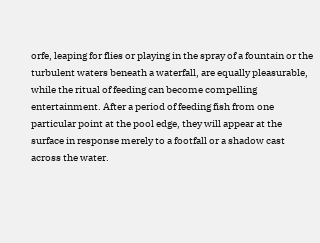orfe, leaping for flies or playing in the spray of a fountain or the turbulent waters beneath a waterfall, are equally pleasurable, while the ritual of feeding can become compelling entertainment. After a period of feeding fish from one particular point at the pool edge, they will appear at the surface in response merely to a footfall or a shadow cast across the water.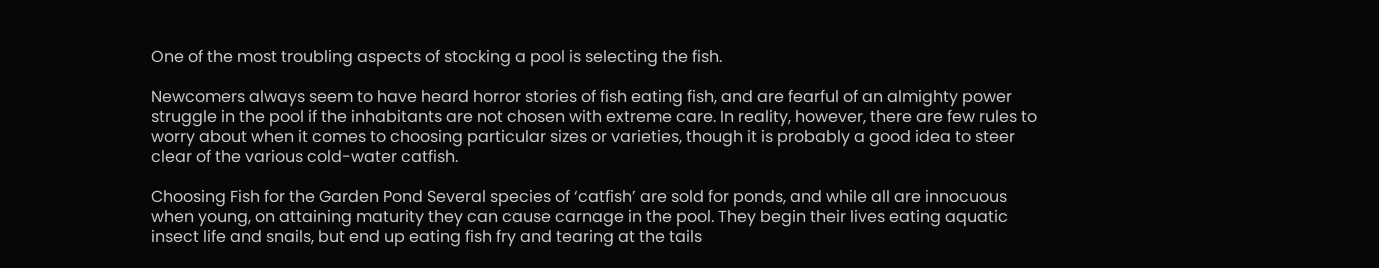One of the most troubling aspects of stocking a pool is selecting the fish.

Newcomers always seem to have heard horror stories of fish eating fish, and are fearful of an almighty power struggle in the pool if the inhabitants are not chosen with extreme care. In reality, however, there are few rules to worry about when it comes to choosing particular sizes or varieties, though it is probably a good idea to steer clear of the various cold-water catfish.

Choosing Fish for the Garden Pond Several species of ‘catfish’ are sold for ponds, and while all are innocuous when young, on attaining maturity they can cause carnage in the pool. They begin their lives eating aquatic insect life and snails, but end up eating fish fry and tearing at the tails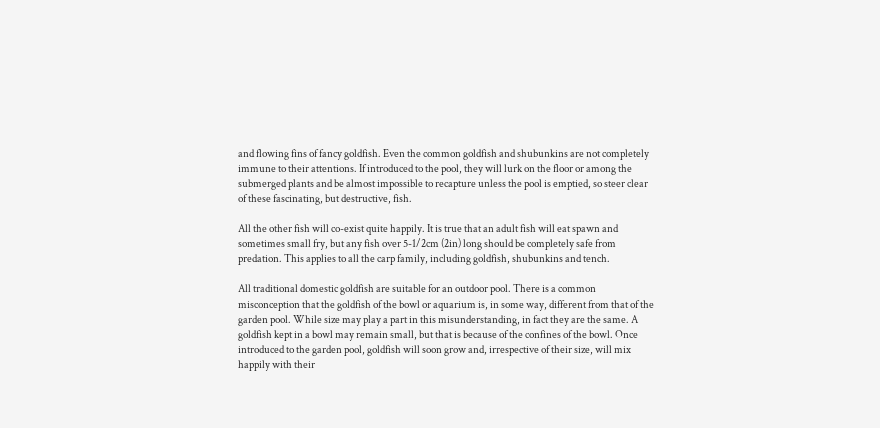and flowing fins of fancy goldfish. Even the common goldfish and shubunkins are not completely immune to their attentions. If introduced to the pool, they will lurk on the floor or among the submerged plants and be almost impossible to recapture unless the pool is emptied, so steer clear of these fascinating, but destructive, fish.

All the other fish will co-exist quite happily. It is true that an adult fish will eat spawn and sometimes small fry, but any fish over 5-1/2cm (2in) long should be completely safe from predation. This applies to all the carp family, including goldfish, shubunkins and tench.

All traditional domestic goldfish are suitable for an outdoor pool. There is a common misconception that the goldfish of the bowl or aquarium is, in some way, different from that of the garden pool. While size may play a part in this misunderstanding, in fact they are the same. A goldfish kept in a bowl may remain small, but that is because of the confines of the bowl. Once introduced to the garden pool, goldfish will soon grow and, irrespective of their size, will mix happily with their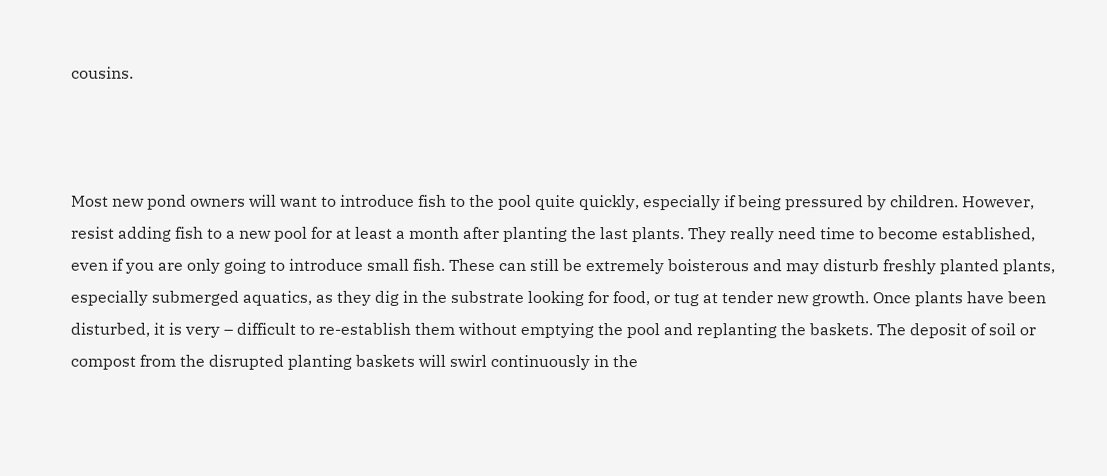cousins.



Most new pond owners will want to introduce fish to the pool quite quickly, especially if being pressured by children. However, resist adding fish to a new pool for at least a month after planting the last plants. They really need time to become established, even if you are only going to introduce small fish. These can still be extremely boisterous and may disturb freshly planted plants, especially submerged aquatics, as they dig in the substrate looking for food, or tug at tender new growth. Once plants have been disturbed, it is very – difficult to re-establish them without emptying the pool and replanting the baskets. The deposit of soil or compost from the disrupted planting baskets will swirl continuously in the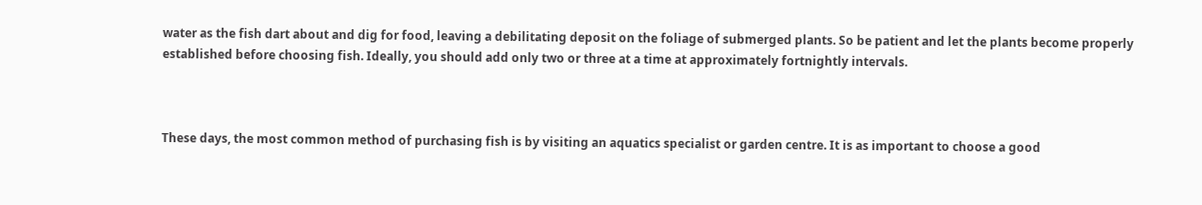water as the fish dart about and dig for food, leaving a debilitating deposit on the foliage of submerged plants. So be patient and let the plants become properly established before choosing fish. Ideally, you should add only two or three at a time at approximately fortnightly intervals.



These days, the most common method of purchasing fish is by visiting an aquatics specialist or garden centre. It is as important to choose a good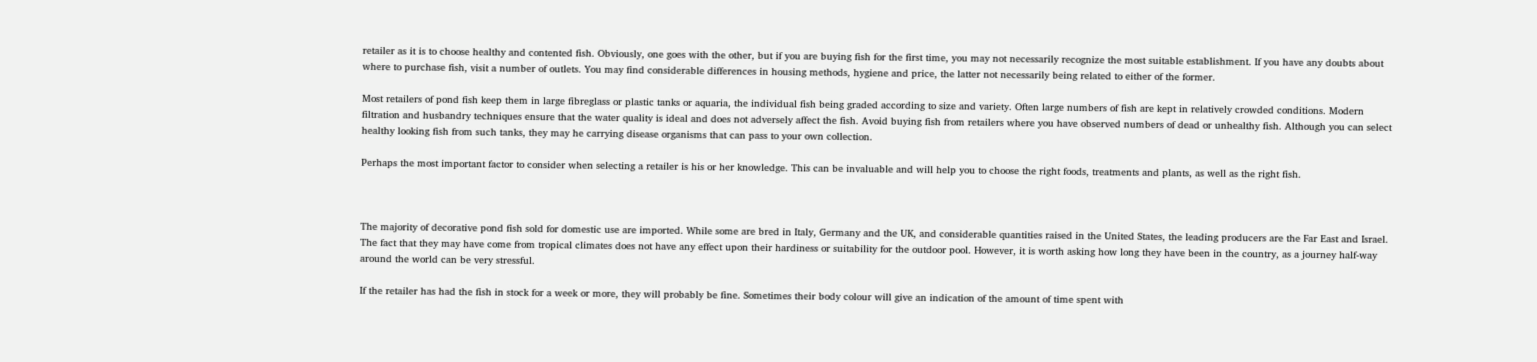retailer as it is to choose healthy and contented fish. Obviously, one goes with the other, but if you are buying fish for the first time, you may not necessarily recognize the most suitable establishment. If you have any doubts about where to purchase fish, visit a number of outlets. You may find considerable differences in housing methods, hygiene and price, the latter not necessarily being related to either of the former.

Most retailers of pond fish keep them in large fibreglass or plastic tanks or aquaria, the individual fish being graded according to size and variety. Often large numbers of fish are kept in relatively crowded conditions. Modern filtration and husbandry techniques ensure that the water quality is ideal and does not adversely affect the fish. Avoid buying fish from retailers where you have observed numbers of dead or unhealthy fish. Although you can select healthy looking fish from such tanks, they may he carrying disease organisms that can pass to your own collection.

Perhaps the most important factor to consider when selecting a retailer is his or her knowledge. This can be invaluable and will help you to choose the right foods, treatments and plants, as well as the right fish.



The majority of decorative pond fish sold for domestic use are imported. While some are bred in Italy, Germany and the UK, and considerable quantities raised in the United States, the leading producers are the Far East and Israel. The fact that they may have come from tropical climates does not have any effect upon their hardiness or suitability for the outdoor pool. However, it is worth asking how long they have been in the country, as a journey half-way around the world can be very stressful.

If the retailer has had the fish in stock for a week or more, they will probably be fine. Sometimes their body colour will give an indication of the amount of time spent with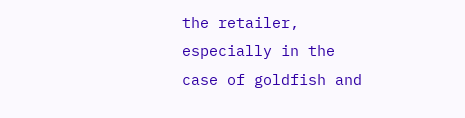the retailer, especially in the case of goldfish and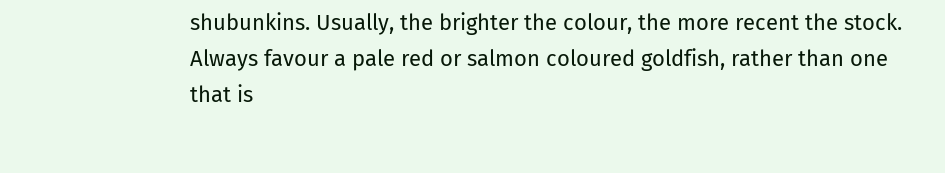shubunkins. Usually, the brighter the colour, the more recent the stock. Always favour a pale red or salmon coloured goldfish, rather than one that is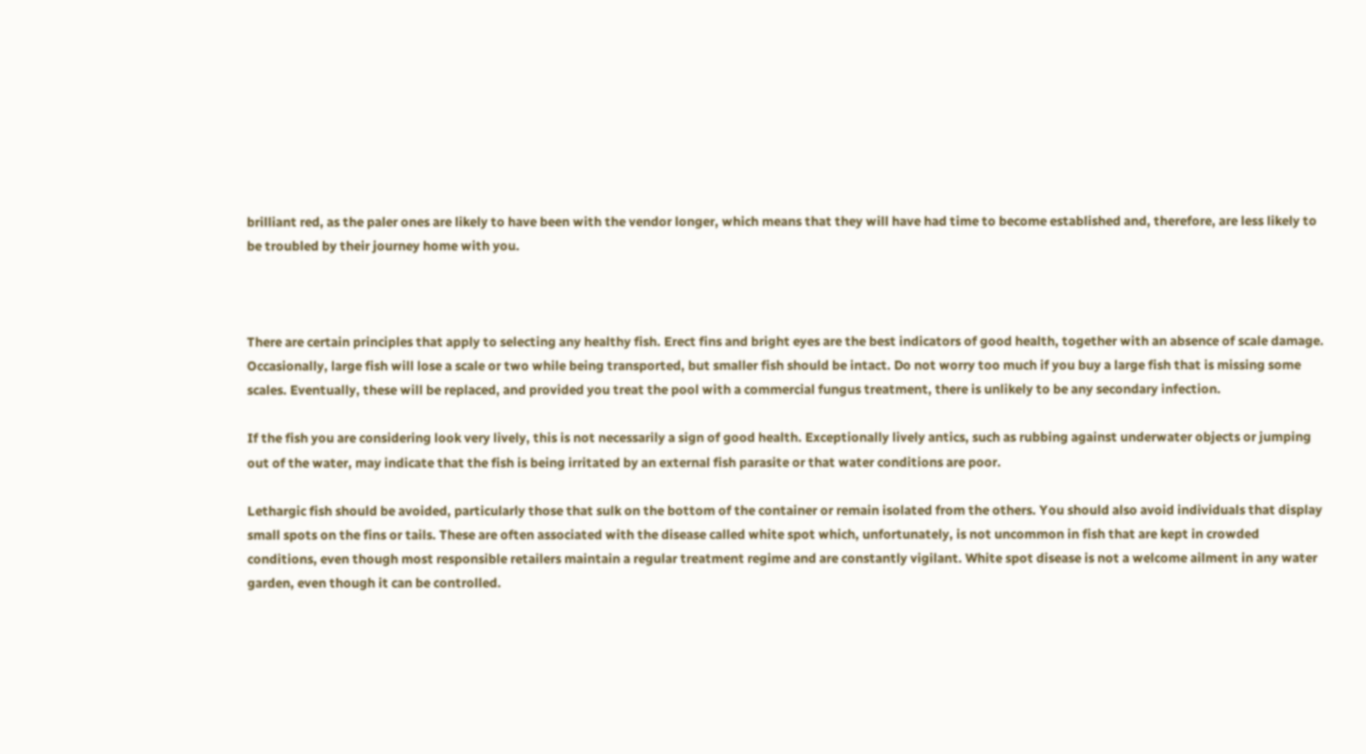brilliant red, as the paler ones are likely to have been with the vendor longer, which means that they will have had time to become established and, therefore, are less likely to be troubled by their journey home with you.



There are certain principles that apply to selecting any healthy fish. Erect fins and bright eyes are the best indicators of good health, together with an absence of scale damage. Occasionally, large fish will lose a scale or two while being transported, but smaller fish should be intact. Do not worry too much if you buy a large fish that is missing some scales. Eventually, these will be replaced, and provided you treat the pool with a commercial fungus treatment, there is unlikely to be any secondary infection.

If the fish you are considering look very lively, this is not necessarily a sign of good health. Exceptionally lively antics, such as rubbing against underwater objects or jumping out of the water, may indicate that the fish is being irritated by an external fish parasite or that water conditions are poor.

Lethargic fish should be avoided, particularly those that sulk on the bottom of the container or remain isolated from the others. You should also avoid individuals that display small spots on the fins or tails. These are often associated with the disease called white spot which, unfortunately, is not uncommon in fish that are kept in crowded conditions, even though most responsible retailers maintain a regular treatment regime and are constantly vigilant. White spot disease is not a welcome ailment in any water garden, even though it can be controlled.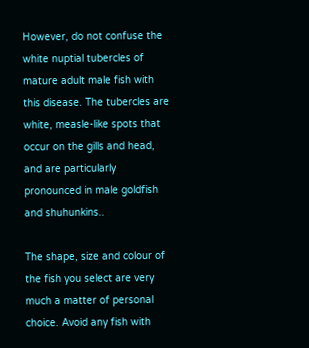However, do not confuse the white nuptial tubercles of mature adult male fish with this disease. The tubercles are white, measle-like spots that occur on the gills and head, and are particularly pronounced in male goldfish and shuhunkins..

The shape, size and colour of the fish you select are very much a matter of personal choice. Avoid any fish with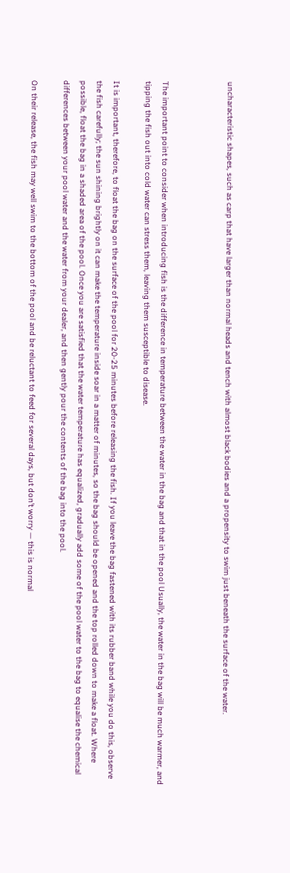uncharacteristic shapes, such as carp that have larger than normal heads and tench with almost black bodies and a propensity to swim just beneath the surface of the water.



The important point to consider when introducing fish is the difference in temperature between the water in the bag and that in the pool Usually, the water in the bag will be much warmer, and tipping the fish out into cold water can stress them, leaving them susceptible to disease.

It is important, therefore, to float the bag on the surface of the pool for 20-25 minutes before releasing the fish. If you leave the bag fastened with its rubber band while you do this, observe the fish carefully; the sun shining brightly on it can make the temperature inside soar in a matter of minutes, so the bag should be opened and the top rolled down to make a float. Where possible, float the bag in a shaded area of the pool. Once you are satisfied that the water temperature has equalized, gradually add some of the pool water to the bag to equalise the chemical differences between your pool water and the water from your dealer, and then gently pour the contents of the bag into the pool.

On their release, the fish may well swim to the bottom of the pool and be reluctant to feed for several days, but don’t worry — this is normal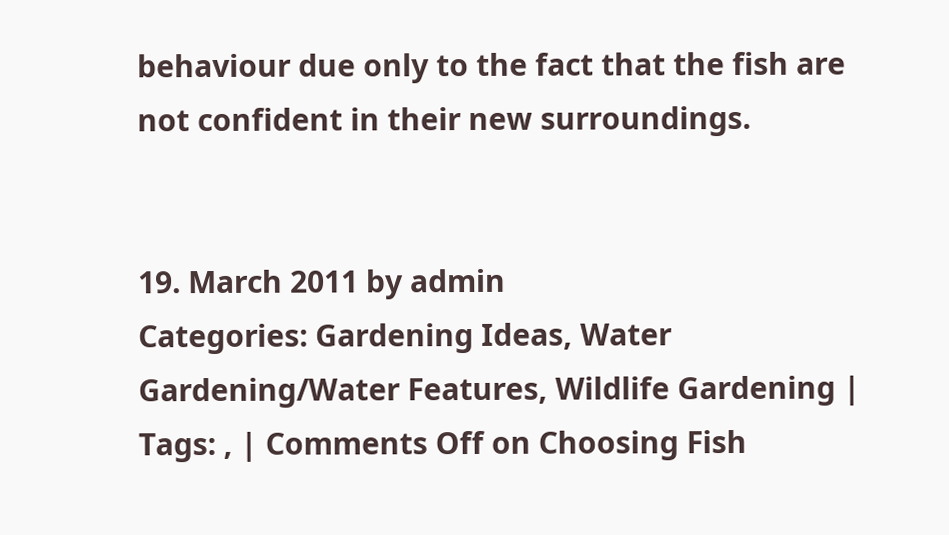behaviour due only to the fact that the fish are not confident in their new surroundings.


19. March 2011 by admin
Categories: Gardening Ideas, Water Gardening/Water Features, Wildlife Gardening | Tags: , | Comments Off on Choosing Fish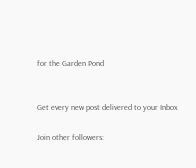for the Garden Pond


Get every new post delivered to your Inbox

Join other followers: